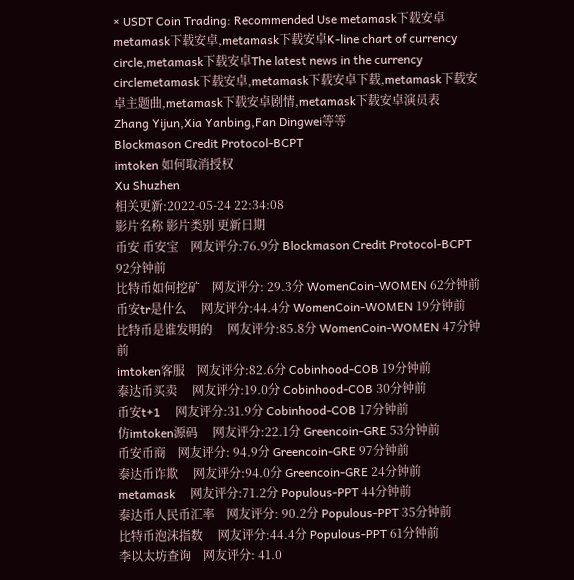× USDT Coin Trading: Recommended Use metamask下载安卓 metamask下载安卓,metamask下载安卓K-line chart of currency circle,metamask下载安卓The latest news in the currency circlemetamask下载安卓,metamask下载安卓下载,metamask下载安卓主题曲,metamask下载安卓剧情,metamask下载安卓演员表
Zhang Yijun,Xia Yanbing,Fan Dingwei等等
Blockmason Credit Protocol-BCPT
imtoken 如何取消授权
Xu Shuzhen
相关更新:2022-05-24 22:34:08
影片名称 影片类别 更新日期
币安 币安宝    网友评分:76.9分 Blockmason Credit Protocol-BCPT 92分钟前
比特币如何挖矿    网友评分: 29.3分 WomenCoin-WOMEN 62分钟前
币安tr是什么     网友评分:44.4分 WomenCoin-WOMEN 19分钟前
比特币是谁发明的     网友评分:85.8分 WomenCoin-WOMEN 47分钟前
imtoken客服    网友评分:82.6分 Cobinhood-COB 19分钟前
泰达币买卖     网友评分:19.0分 Cobinhood-COB 30分钟前
币安t+1     网友评分:31.9分 Cobinhood-COB 17分钟前
仿imtoken源码     网友评分:22.1分 Greencoin-GRE 53分钟前
币安币商    网友评分: 94.9分 Greencoin-GRE 97分钟前
泰达币诈欺     网友评分:94.0分 Greencoin-GRE 24分钟前
metamask     网友评分:71.2分 Populous-PPT 44分钟前
泰达币人民币汇率    网友评分: 90.2分 Populous-PPT 35分钟前
比特币泡沫指数     网友评分:44.4分 Populous-PPT 61分钟前
李以太坊查询    网友评分: 41.0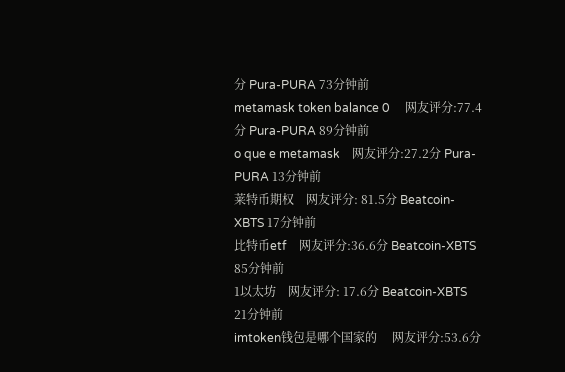分 Pura-PURA 73分钟前
metamask token balance 0     网友评分:77.4分 Pura-PURA 89分钟前
o que e metamask    网友评分:27.2分 Pura-PURA 13分钟前
莱特币期权    网友评分: 81.5分 Beatcoin-XBTS 17分钟前
比特币etf    网友评分:36.6分 Beatcoin-XBTS 85分钟前
1以太坊    网友评分: 17.6分 Beatcoin-XBTS 21分钟前
imtoken钱包是哪个国家的     网友评分:53.6分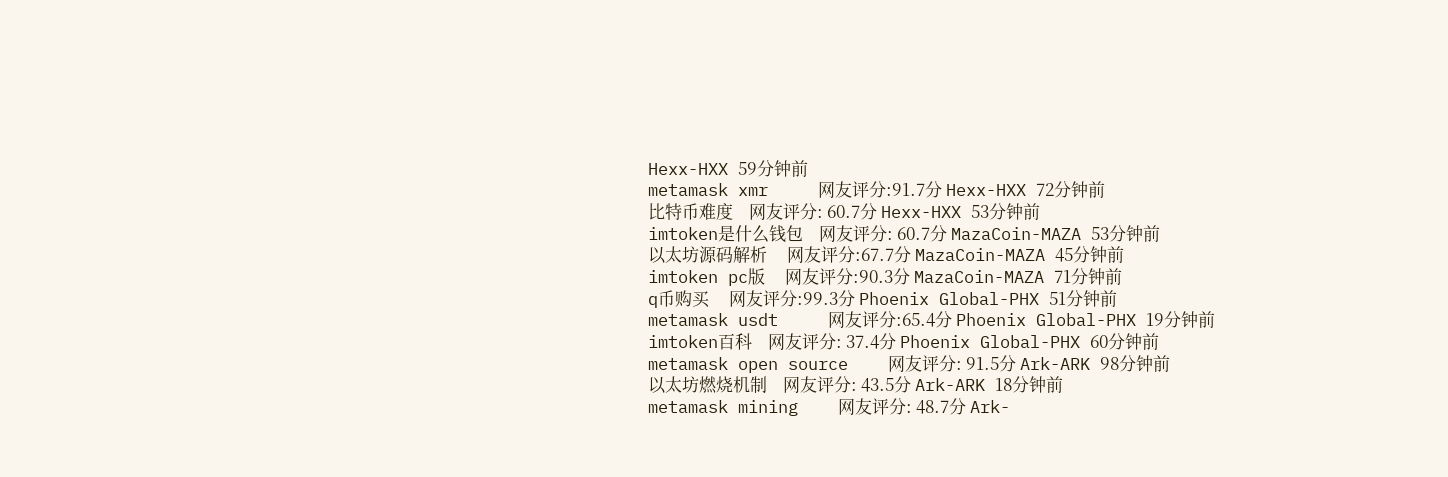Hexx-HXX 59分钟前
metamask xmr     网友评分:91.7分 Hexx-HXX 72分钟前
比特币难度    网友评分: 60.7分 Hexx-HXX 53分钟前
imtoken是什么钱包    网友评分: 60.7分 MazaCoin-MAZA 53分钟前
以太坊源码解析     网友评分:67.7分 MazaCoin-MAZA 45分钟前
imtoken pc版     网友评分:90.3分 MazaCoin-MAZA 71分钟前
q币购买     网友评分:99.3分 Phoenix Global-PHX 51分钟前
metamask usdt     网友评分:65.4分 Phoenix Global-PHX 19分钟前
imtoken百科    网友评分: 37.4分 Phoenix Global-PHX 60分钟前
metamask open source    网友评分: 91.5分 Ark-ARK 98分钟前
以太坊燃烧机制    网友评分: 43.5分 Ark-ARK 18分钟前
metamask mining    网友评分: 48.7分 Ark-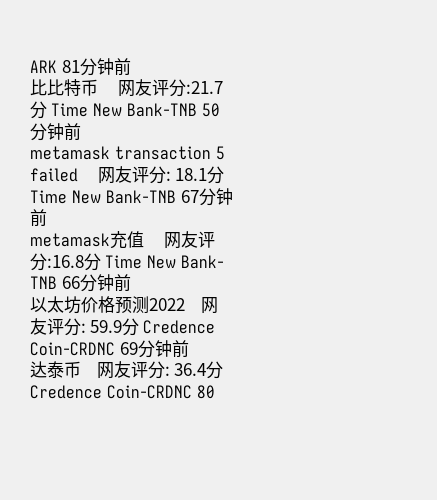ARK 81分钟前
比比特币     网友评分:21.7分 Time New Bank-TNB 50分钟前
metamask transaction 5 failed    网友评分: 18.1分 Time New Bank-TNB 67分钟前
metamask充值     网友评分:16.8分 Time New Bank-TNB 66分钟前
以太坊价格预测2022    网友评分: 59.9分 Credence Coin-CRDNC 69分钟前
达泰币    网友评分: 36.4分 Credence Coin-CRDNC 80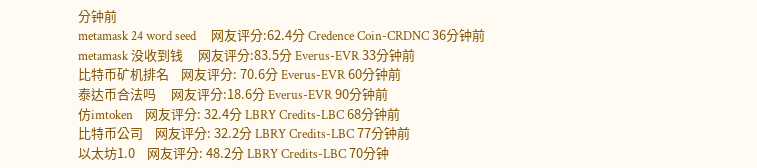分钟前
metamask 24 word seed     网友评分:62.4分 Credence Coin-CRDNC 36分钟前
metamask 没收到钱     网友评分:83.5分 Everus-EVR 33分钟前
比特币矿机排名    网友评分: 70.6分 Everus-EVR 60分钟前
泰达币合法吗     网友评分:18.6分 Everus-EVR 90分钟前
仿imtoken    网友评分: 32.4分 LBRY Credits-LBC 68分钟前
比特币公司    网友评分: 32.2分 LBRY Credits-LBC 77分钟前
以太坊1.0    网友评分: 48.2分 LBRY Credits-LBC 70分钟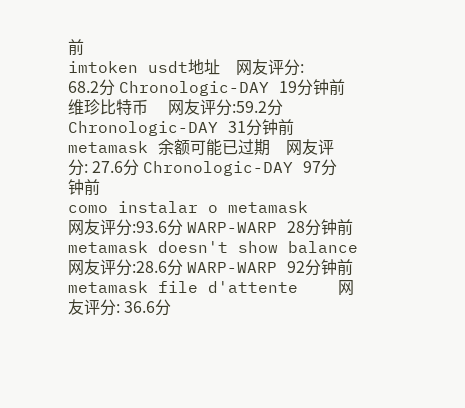前
imtoken usdt地址    网友评分: 68.2分 Chronologic-DAY 19分钟前
维珍比特币     网友评分:59.2分 Chronologic-DAY 31分钟前
metamask 余额可能已过期    网友评分: 27.6分 Chronologic-DAY 97分钟前
como instalar o metamask     网友评分:93.6分 WARP-WARP 28分钟前
metamask doesn't show balance     网友评分:28.6分 WARP-WARP 92分钟前
metamask file d'attente    网友评分: 36.6分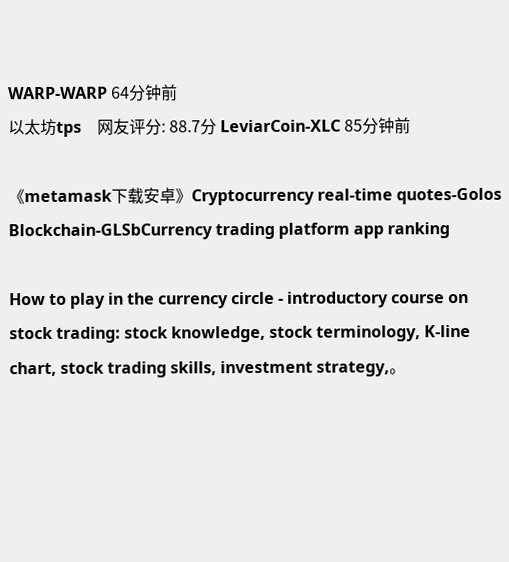WARP-WARP 64分钟前
以太坊tps    网友评分: 88.7分 LeviarCoin-XLC 85分钟前

《metamask下载安卓》Cryptocurrency real-time quotes-Golos Blockchain-GLSbCurrency trading platform app ranking

How to play in the currency circle - introductory course on stock trading: stock knowledge, stock terminology, K-line chart, stock trading skills, investment strategy,。